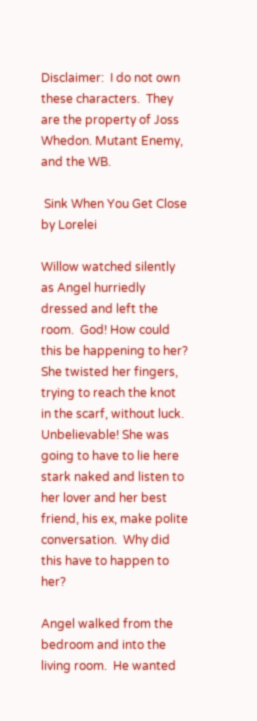Disclaimer:  I do not own these characters.  They are the property of Joss Whedon. Mutant Enemy, and the WB.

 Sink When You Get Close
by Lorelei

Willow watched silently as Angel hurriedly dressed and left the room.  God! How could this be happening to her?  She twisted her fingers, trying to reach the knot in the scarf, without luck.  Unbelievable! She was going to have to lie here stark naked and listen to her lover and her best friend, his ex, make polite conversation.  Why did this have to happen to her?

Angel walked from the bedroom and into the living room.  He wanted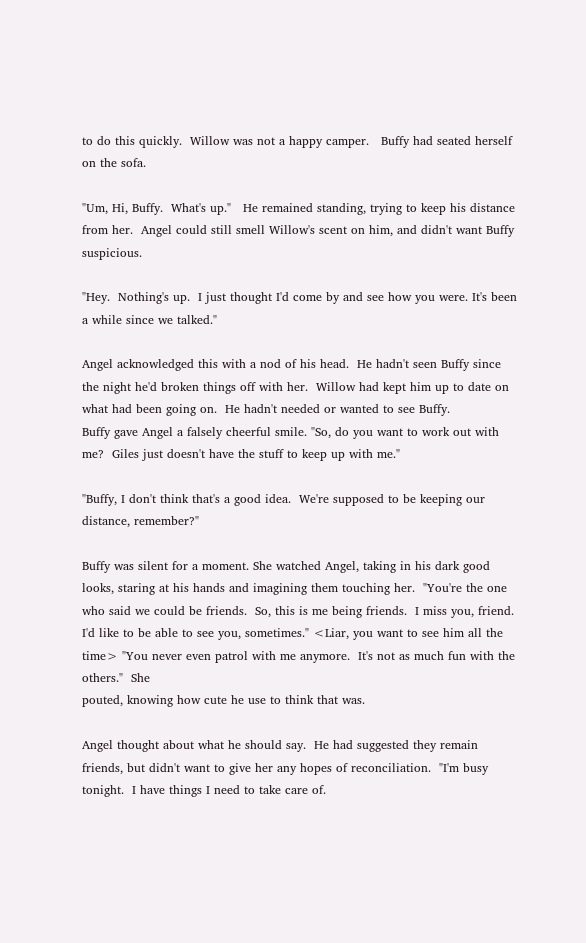to do this quickly.  Willow was not a happy camper.   Buffy had seated herself on the sofa.

"Um, Hi, Buffy.  What's up."   He remained standing, trying to keep his distance from her.  Angel could still smell Willow's scent on him, and didn't want Buffy suspicious.

"Hey.  Nothing's up.  I just thought I'd come by and see how you were. It's been a while since we talked."

Angel acknowledged this with a nod of his head.  He hadn't seen Buffy since the night he'd broken things off with her.  Willow had kept him up to date on what had been going on.  He hadn't needed or wanted to see Buffy.
Buffy gave Angel a falsely cheerful smile. "So, do you want to work out with me?  Giles just doesn't have the stuff to keep up with me."

"Buffy, I don't think that's a good idea.  We're supposed to be keeping our distance, remember?"

Buffy was silent for a moment. She watched Angel, taking in his dark good looks, staring at his hands and imagining them touching her.  "You're the one who said we could be friends.  So, this is me being friends.  I miss you, friend.  I'd like to be able to see you, sometimes." <Liar, you want to see him all the time> "You never even patrol with me anymore.  It's not as much fun with the others."  She
pouted, knowing how cute he use to think that was.

Angel thought about what he should say.  He had suggested they remain friends, but didn't want to give her any hopes of reconciliation.  "I'm busy tonight.  I have things I need to take care of.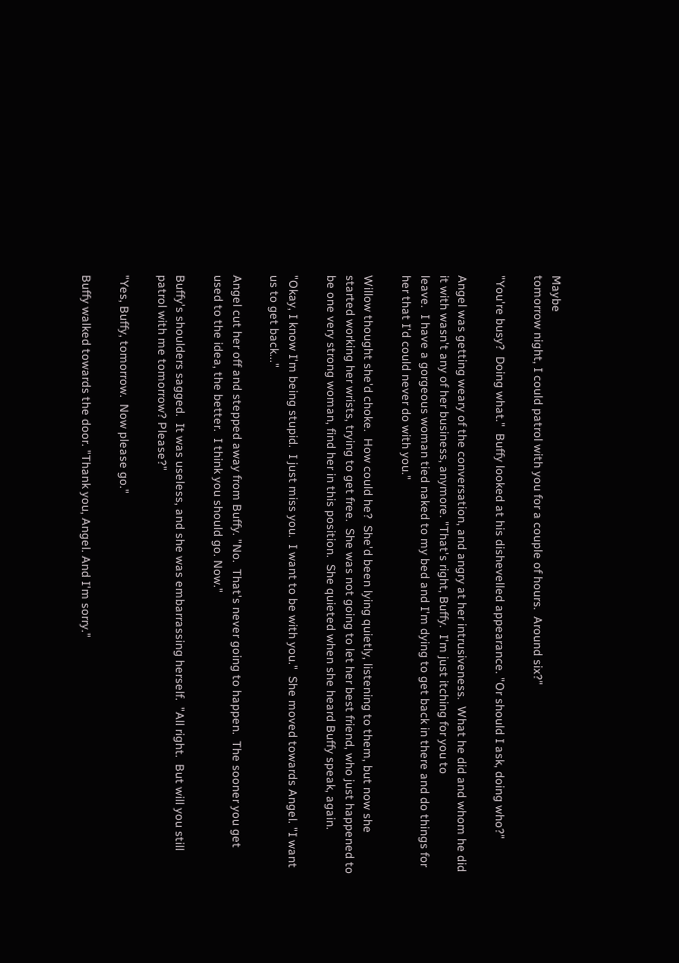Maybe
tomorrow night, I could patrol with you for a couple of hours.  Around six?"

"You're busy?  Doing what."  Buffy looked at his dishevelled appearance. "Or should I ask, doing who?"

Angel was getting weary of the conversation, and angry at her intrusiveness.  What he did and whom he did it with wasn't any of her business, anymore. "That's right, Buffy.  I'm just itching for you to
leave.  I have a gorgeous woman tied naked to my bed and I'm dying to get back in there and do things for her that I'd could never do with you."

Willow thought she'd choke.  How could he?  She'd been lying quietly, listening to them, but now she started working her wrists, trying to get free.  She was not going to let her best friend, who just happened to be one very strong woman, find her in this position.  She quieted when she heard Buffy speak, again.

"Okay, I know I'm being stupid.  I just miss you.  I want to be with you."  She moved towards Angel. "I want us to get back..."

Angel cut her off and stepped away from Buffy. "No.  That's never going to happen.  The sooner you get used to the idea, the better.  I think you should go. Now."

Buffy's shoulders sagged.  It was useless, and she was embarrassing herself.  "All right.  But will you still patrol with me tomorrow? Please?"

"Yes, Buffy, tomorrow.  Now please go."

Buffy walked towards the door. "Thank you, Angel. And I'm sorry."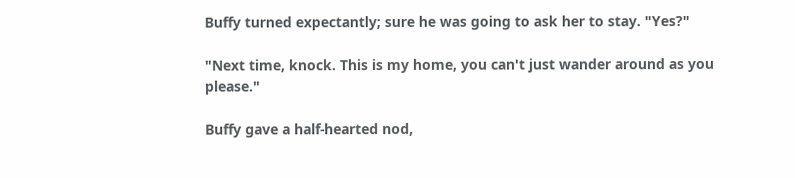Buffy turned expectantly; sure he was going to ask her to stay. "Yes?"

"Next time, knock. This is my home, you can't just wander around as you please."

Buffy gave a half-hearted nod,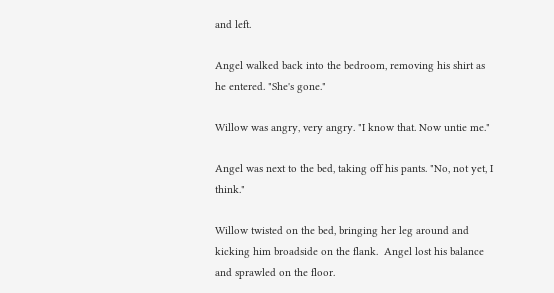and left.

Angel walked back into the bedroom, removing his shirt as he entered. "She's gone."

Willow was angry, very angry. "I know that. Now untie me."

Angel was next to the bed, taking off his pants. "No, not yet, I think."

Willow twisted on the bed, bringing her leg around and kicking him broadside on the flank.  Angel lost his balance and sprawled on the floor.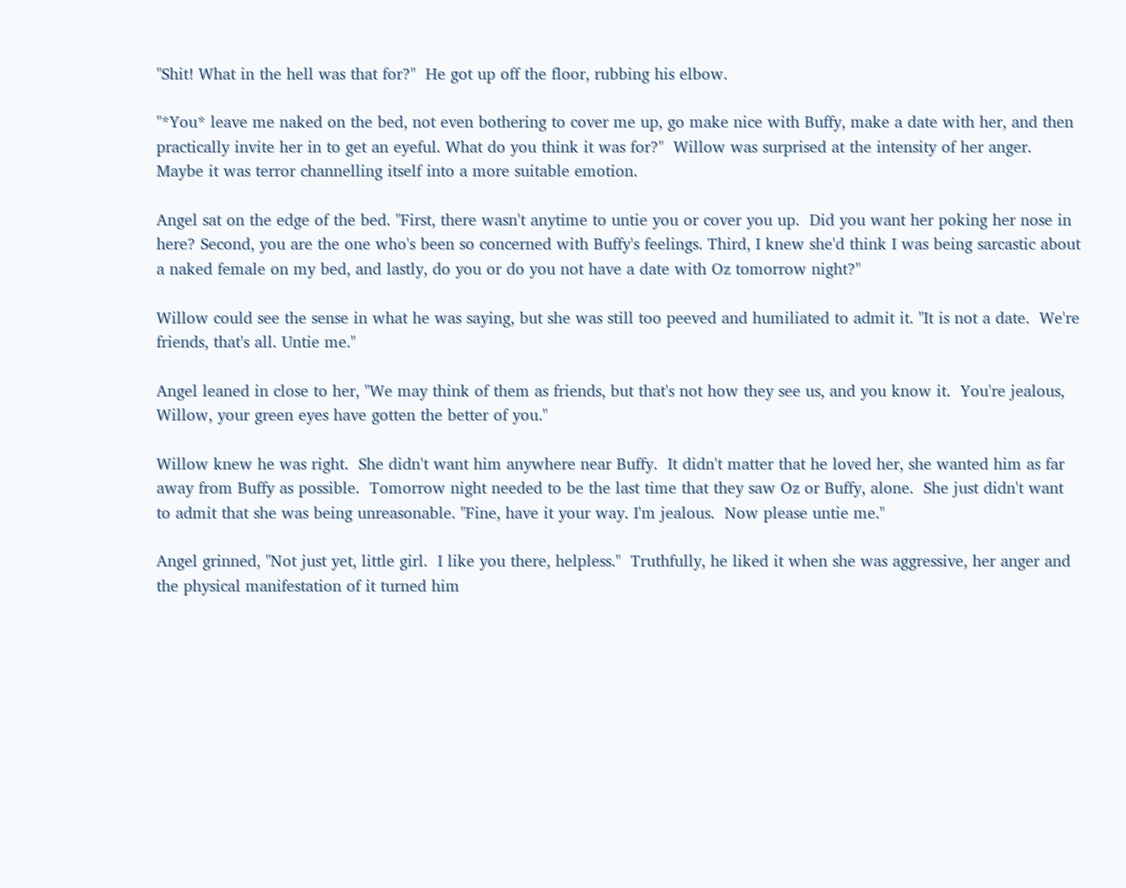"Shit! What in the hell was that for?"  He got up off the floor, rubbing his elbow.

"*You* leave me naked on the bed, not even bothering to cover me up, go make nice with Buffy, make a date with her, and then practically invite her in to get an eyeful. What do you think it was for?"  Willow was surprised at the intensity of her anger.  Maybe it was terror channelling itself into a more suitable emotion.

Angel sat on the edge of the bed. "First, there wasn't anytime to untie you or cover you up.  Did you want her poking her nose in here? Second, you are the one who's been so concerned with Buffy's feelings. Third, I knew she'd think I was being sarcastic about a naked female on my bed, and lastly, do you or do you not have a date with Oz tomorrow night?"

Willow could see the sense in what he was saying, but she was still too peeved and humiliated to admit it. "It is not a date.  We're friends, that's all. Untie me."

Angel leaned in close to her, "We may think of them as friends, but that's not how they see us, and you know it.  You're jealous, Willow, your green eyes have gotten the better of you."

Willow knew he was right.  She didn't want him anywhere near Buffy.  It didn't matter that he loved her, she wanted him as far away from Buffy as possible.  Tomorrow night needed to be the last time that they saw Oz or Buffy, alone.  She just didn't want to admit that she was being unreasonable. "Fine, have it your way. I'm jealous.  Now please untie me."

Angel grinned, "Not just yet, little girl.  I like you there, helpless."  Truthfully, he liked it when she was aggressive, her anger and the physical manifestation of it turned him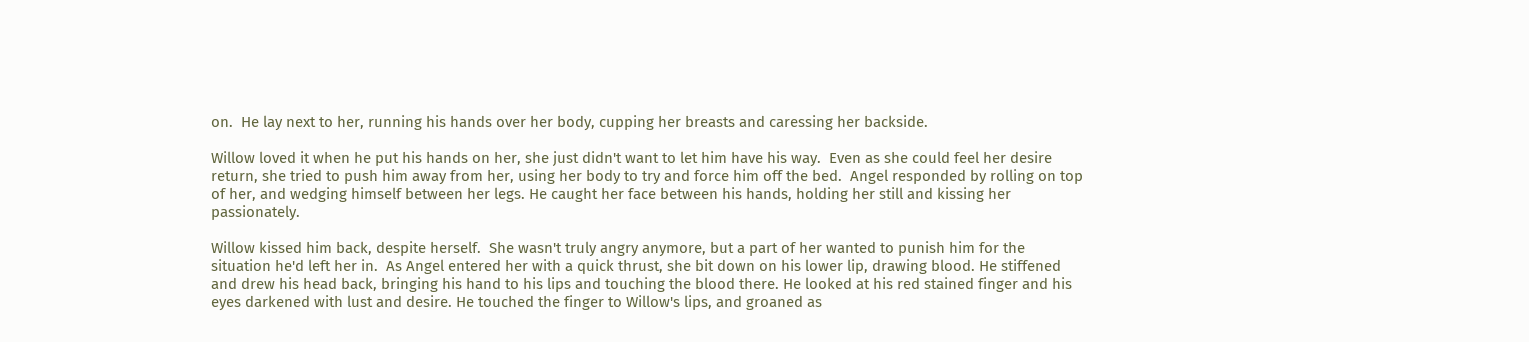on.  He lay next to her, running his hands over her body, cupping her breasts and caressing her backside.

Willow loved it when he put his hands on her, she just didn't want to let him have his way.  Even as she could feel her desire return, she tried to push him away from her, using her body to try and force him off the bed.  Angel responded by rolling on top of her, and wedging himself between her legs. He caught her face between his hands, holding her still and kissing her passionately.

Willow kissed him back, despite herself.  She wasn't truly angry anymore, but a part of her wanted to punish him for the situation he'd left her in.  As Angel entered her with a quick thrust, she bit down on his lower lip, drawing blood. He stiffened and drew his head back, bringing his hand to his lips and touching the blood there. He looked at his red stained finger and his eyes darkened with lust and desire. He touched the finger to Willow's lips, and groaned as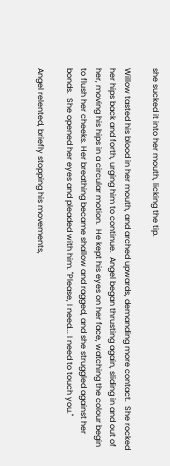she sucked it into her mouth, licking the tip.

Willow tasted his blood in her mouth, and arched upwards, demanding more contact.  She rocked her hips back and forth, urging him to continue.  Angel began thrusting again, sliding in and out of her, moving his hips in a circular motion.  He kept his eyes on her face, watching the colour begin to flush her cheeks. Her breathing became shallow and ragged, and she struggled against her bonds.  She opened her eyes and pleaded with him. "Please, I need... I need to touch you."

Angel relented, briefly stopping his movements,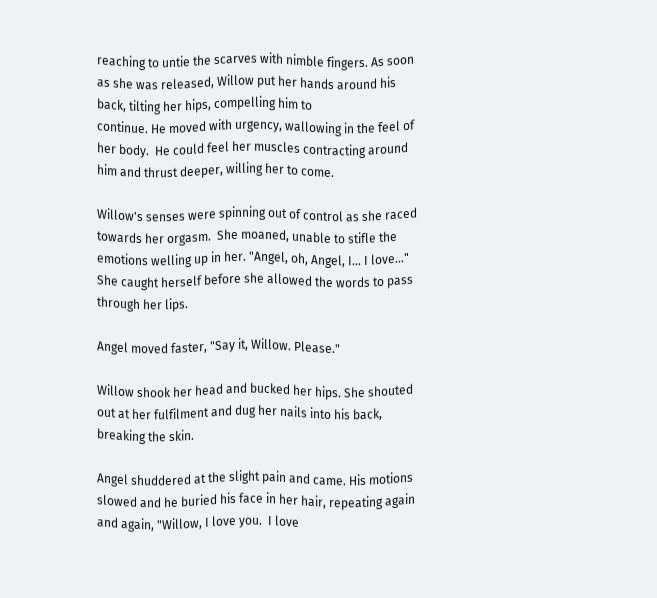reaching to untie the scarves with nimble fingers. As soon as she was released, Willow put her hands around his back, tilting her hips, compelling him to
continue. He moved with urgency, wallowing in the feel of her body.  He could feel her muscles contracting around him and thrust deeper, willing her to come.

Willow's senses were spinning out of control as she raced towards her orgasm.  She moaned, unable to stifle the emotions welling up in her. "Angel, oh, Angel, I... I love..." She caught herself before she allowed the words to pass through her lips.

Angel moved faster, "Say it, Willow. Please."

Willow shook her head and bucked her hips. She shouted out at her fulfilment and dug her nails into his back, breaking the skin.

Angel shuddered at the slight pain and came. His motions slowed and he buried his face in her hair, repeating again and again, "Willow, I love you.  I love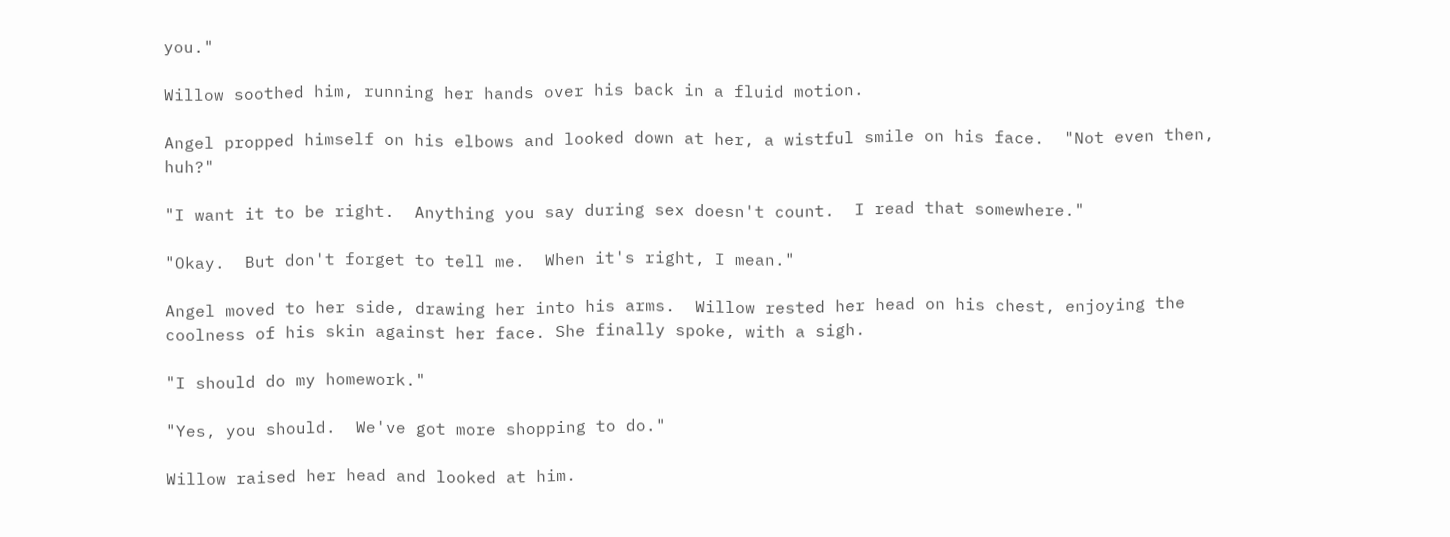you."

Willow soothed him, running her hands over his back in a fluid motion.

Angel propped himself on his elbows and looked down at her, a wistful smile on his face.  "Not even then, huh?"

"I want it to be right.  Anything you say during sex doesn't count.  I read that somewhere."

"Okay.  But don't forget to tell me.  When it's right, I mean."

Angel moved to her side, drawing her into his arms.  Willow rested her head on his chest, enjoying the coolness of his skin against her face. She finally spoke, with a sigh.

"I should do my homework."

"Yes, you should.  We've got more shopping to do."

Willow raised her head and looked at him.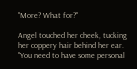"More? What for?"

Angel touched her cheek, tucking her coppery hair behind her ear. "You need to have some personal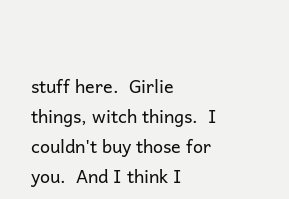stuff here.  Girlie things, witch things.  I couldn't buy those for you.  And I think I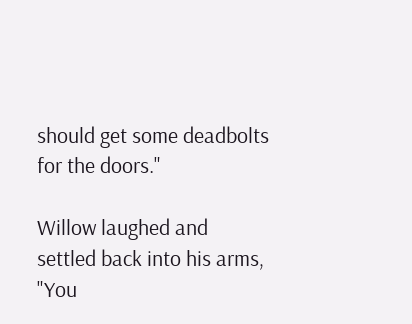should get some deadbolts for the doors."

Willow laughed and settled back into his arms, "You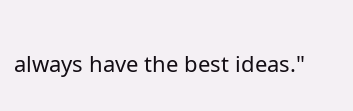always have the best ideas."